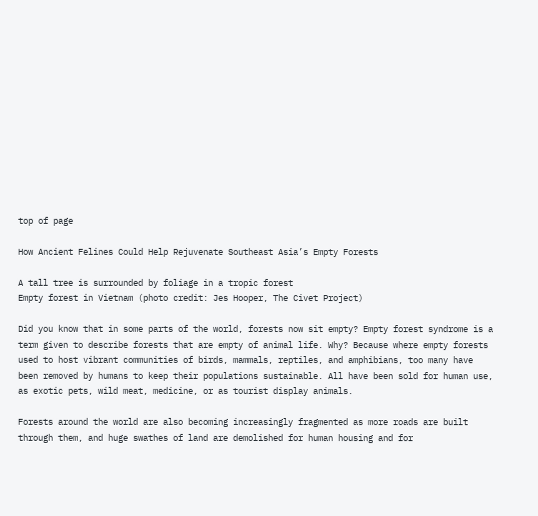top of page

How Ancient Felines Could Help Rejuvenate Southeast Asia’s Empty Forests

A tall tree is surrounded by foliage in a tropic forest
Empty forest in Vietnam (photo credit: Jes Hooper, The Civet Project)

Did you know that in some parts of the world, forests now sit empty? Empty forest syndrome is a term given to describe forests that are empty of animal life. Why? Because where empty forests used to host vibrant communities of birds, mammals, reptiles, and amphibians, too many have been removed by humans to keep their populations sustainable. All have been sold for human use, as exotic pets, wild meat, medicine, or as tourist display animals.

Forests around the world are also becoming increasingly fragmented as more roads are built through them, and huge swathes of land are demolished for human housing and for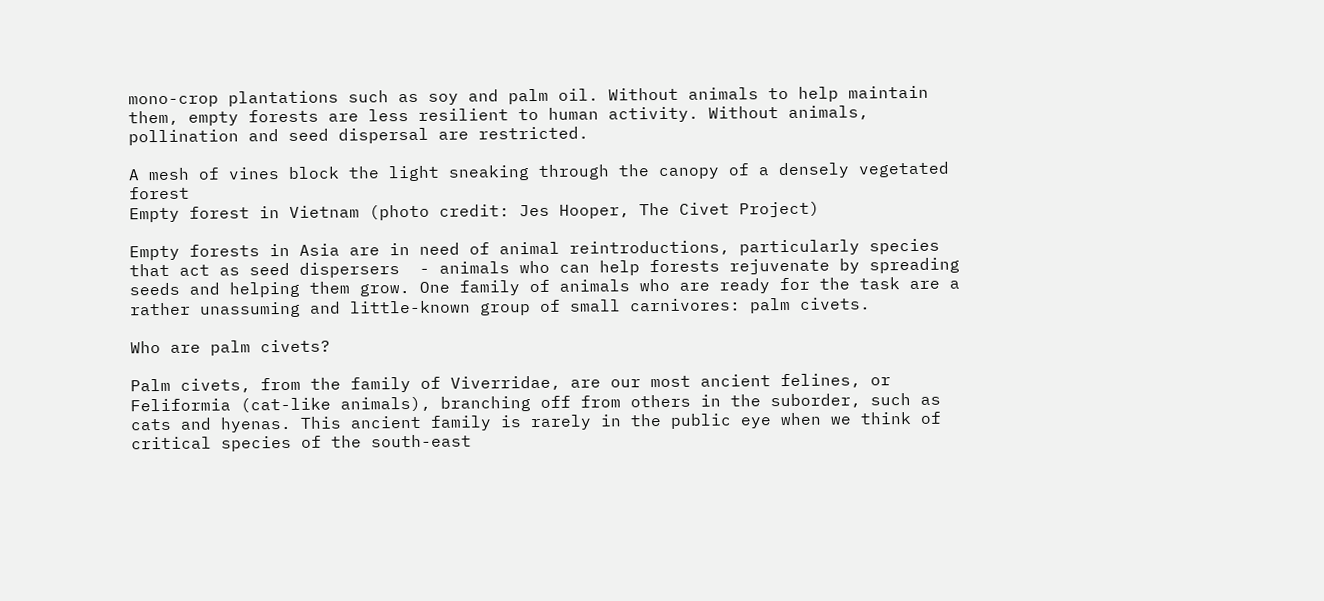mono-crop plantations such as soy and palm oil. Without animals to help maintain them, empty forests are less resilient to human activity. Without animals, pollination and seed dispersal are restricted.

A mesh of vines block the light sneaking through the canopy of a densely vegetated forest
Empty forest in Vietnam (photo credit: Jes Hooper, The Civet Project)

Empty forests in Asia are in need of animal reintroductions, particularly species that act as seed dispersers  - animals who can help forests rejuvenate by spreading seeds and helping them grow. One family of animals who are ready for the task are a rather unassuming and little-known group of small carnivores: palm civets.

Who are palm civets?

Palm civets, from the family of Viverridae, are our most ancient felines, or Feliformia (cat-like animals), branching off from others in the suborder, such as cats and hyenas. This ancient family is rarely in the public eye when we think of critical species of the south-east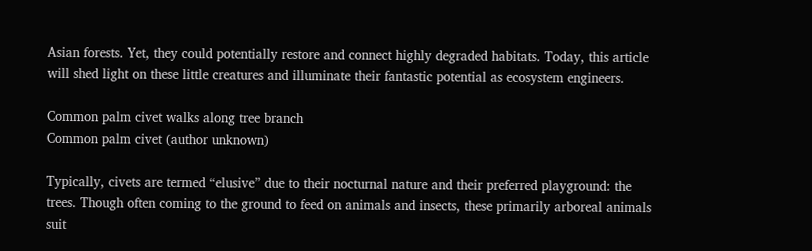Asian forests. Yet, they could potentially restore and connect highly degraded habitats. Today, this article will shed light on these little creatures and illuminate their fantastic potential as ecosystem engineers.

Common palm civet walks along tree branch
Common palm civet (author unknown)

Typically, civets are termed “elusive” due to their nocturnal nature and their preferred playground: the trees. Though often coming to the ground to feed on animals and insects, these primarily arboreal animals suit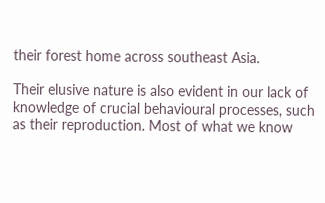their forest home across southeast Asia.

Their elusive nature is also evident in our lack of knowledge of crucial behavioural processes, such as their reproduction. Most of what we know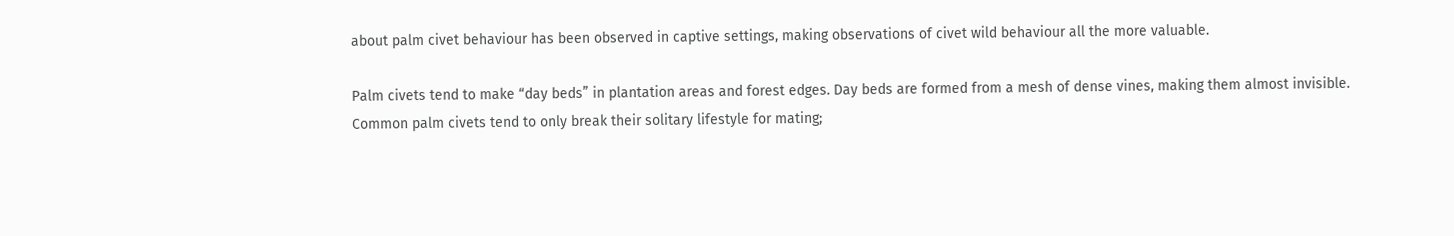about palm civet behaviour has been observed in captive settings, making observations of civet wild behaviour all the more valuable.

Palm civets tend to make “day beds” in plantation areas and forest edges. Day beds are formed from a mesh of dense vines, making them almost invisible. Common palm civets tend to only break their solitary lifestyle for mating;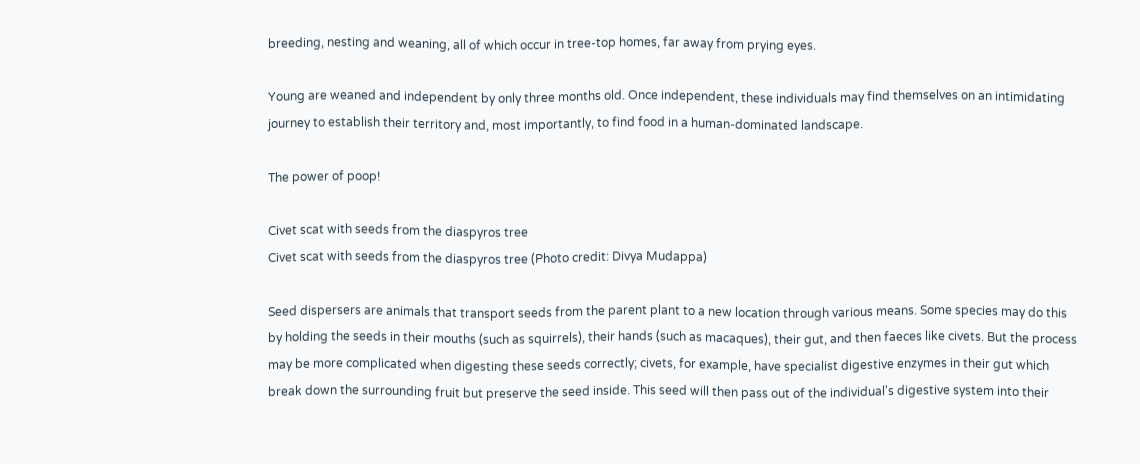breeding, nesting and weaning, all of which occur in tree-top homes, far away from prying eyes.

Young are weaned and independent by only three months old. Once independent, these individuals may find themselves on an intimidating journey to establish their territory and, most importantly, to find food in a human-dominated landscape.

The power of poop!

Civet scat with seeds from the diaspyros tree
Civet scat with seeds from the diaspyros tree (Photo credit: Divya Mudappa)

Seed dispersers are animals that transport seeds from the parent plant to a new location through various means. Some species may do this by holding the seeds in their mouths (such as squirrels), their hands (such as macaques), their gut, and then faeces like civets. But the process may be more complicated when digesting these seeds correctly; civets, for example, have specialist digestive enzymes in their gut which break down the surrounding fruit but preserve the seed inside. This seed will then pass out of the individual's digestive system into their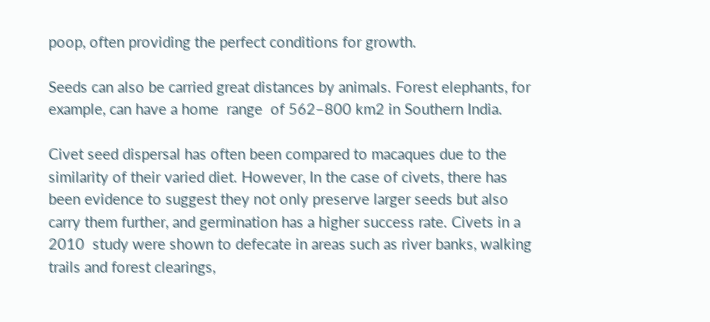poop, often providing the perfect conditions for growth.

Seeds can also be carried great distances by animals. Forest elephants, for example, can have a home  range  of 562–800 km2 in Southern India.

Civet seed dispersal has often been compared to macaques due to the similarity of their varied diet. However, In the case of civets, there has been evidence to suggest they not only preserve larger seeds but also carry them further, and germination has a higher success rate. Civets in a 2010  study were shown to defecate in areas such as river banks, walking trails and forest clearings,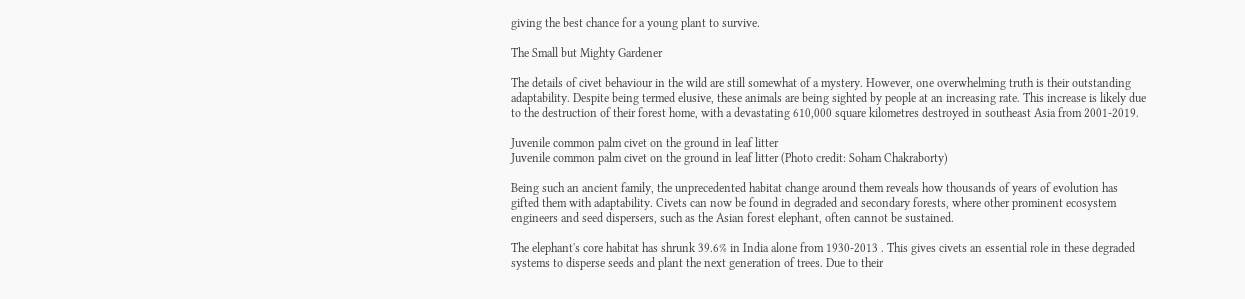giving the best chance for a young plant to survive.

The Small but Mighty Gardener

The details of civet behaviour in the wild are still somewhat of a mystery. However, one overwhelming truth is their outstanding adaptability. Despite being termed elusive, these animals are being sighted by people at an increasing rate. This increase is likely due to the destruction of their forest home, with a devastating 610,000 square kilometres destroyed in southeast Asia from 2001-2019.

Juvenile common palm civet on the ground in leaf litter
Juvenile common palm civet on the ground in leaf litter (Photo credit: Soham Chakraborty)

Being such an ancient family, the unprecedented habitat change around them reveals how thousands of years of evolution has gifted them with adaptability. Civets can now be found in degraded and secondary forests, where other prominent ecosystem engineers and seed dispersers, such as the Asian forest elephant, often cannot be sustained.

The elephant's core habitat has shrunk 39.6% in India alone from 1930-2013 . This gives civets an essential role in these degraded systems to disperse seeds and plant the next generation of trees. Due to their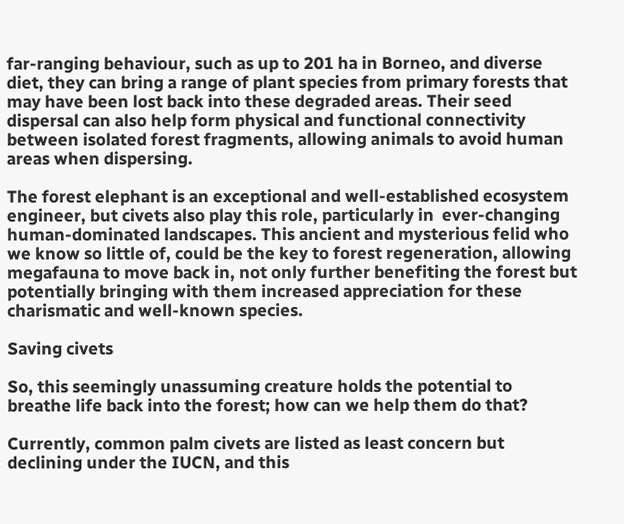far-ranging behaviour, such as up to 201 ha in Borneo, and diverse diet, they can bring a range of plant species from primary forests that may have been lost back into these degraded areas. Their seed dispersal can also help form physical and functional connectivity between isolated forest fragments, allowing animals to avoid human areas when dispersing.

The forest elephant is an exceptional and well-established ecosystem engineer, but civets also play this role, particularly in  ever-changing human-dominated landscapes. This ancient and mysterious felid who we know so little of, could be the key to forest regeneration, allowing megafauna to move back in, not only further benefiting the forest but potentially bringing with them increased appreciation for these charismatic and well-known species.

Saving civets

So, this seemingly unassuming creature holds the potential to breathe life back into the forest; how can we help them do that?

Currently, common palm civets are listed as least concern but declining under the IUCN, and this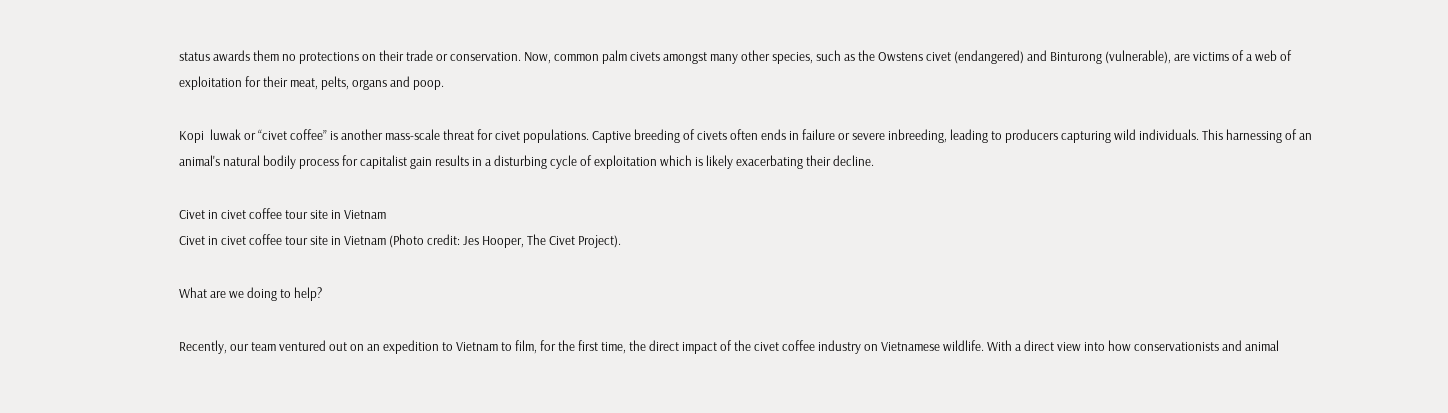status awards them no protections on their trade or conservation. Now, common palm civets amongst many other species, such as the Owstens civet (endangered) and Binturong (vulnerable), are victims of a web of exploitation for their meat, pelts, organs and poop.

Kopi  luwak or “civet coffee” is another mass-scale threat for civet populations. Captive breeding of civets often ends in failure or severe inbreeding, leading to producers capturing wild individuals. This harnessing of an animal's natural bodily process for capitalist gain results in a disturbing cycle of exploitation which is likely exacerbating their decline.

Civet in civet coffee tour site in Vietnam
Civet in civet coffee tour site in Vietnam (Photo credit: Jes Hooper, The Civet Project).

What are we doing to help?

Recently, our team ventured out on an expedition to Vietnam to film, for the first time, the direct impact of the civet coffee industry on Vietnamese wildlife. With a direct view into how conservationists and animal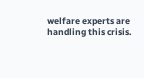welfare experts are handling this crisis.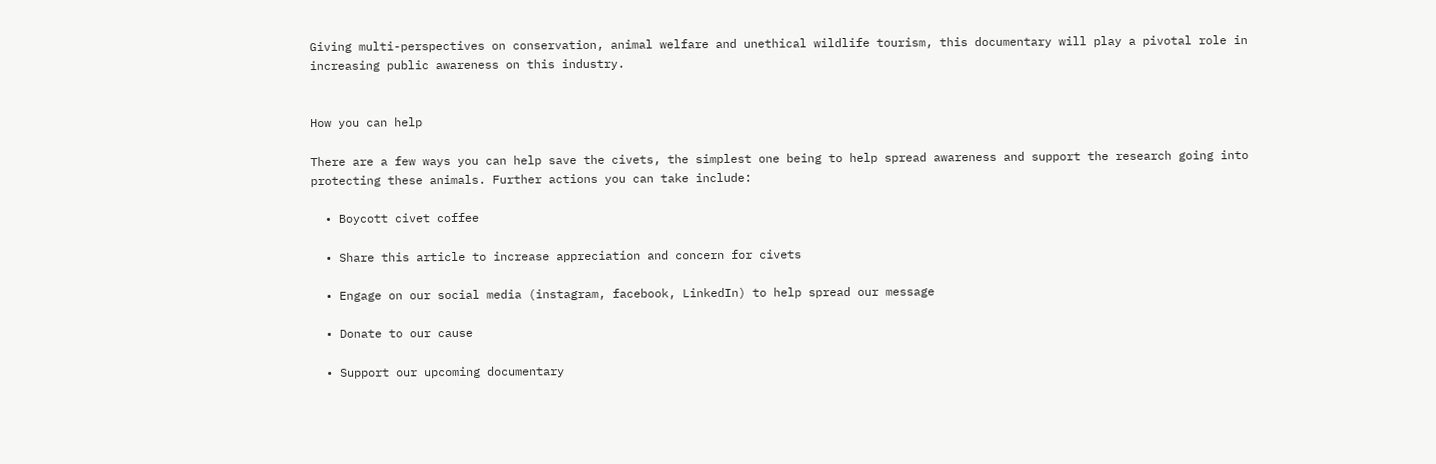Giving multi-perspectives on conservation, animal welfare and unethical wildlife tourism, this documentary will play a pivotal role in increasing public awareness on this industry.


How you can help

There are a few ways you can help save the civets, the simplest one being to help spread awareness and support the research going into protecting these animals. Further actions you can take include:

  • Boycott civet coffee

  • Share this article to increase appreciation and concern for civets

  • Engage on our social media (instagram, facebook, LinkedIn) to help spread our message

  • Donate to our cause

  • Support our upcoming documentary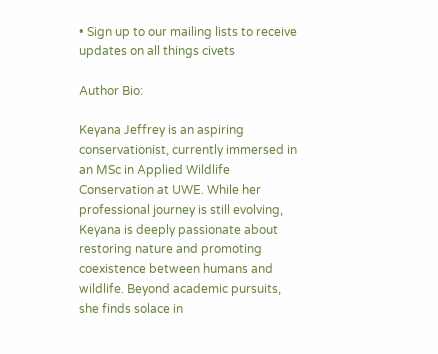• Sign up to our mailing lists to receive updates on all things civets

Author Bio:

Keyana Jeffrey is an aspiring conservationist, currently immersed in an MSc in Applied Wildlife Conservation at UWE. While her professional journey is still evolving, Keyana is deeply passionate about restoring nature and promoting coexistence between humans and wildlife. Beyond academic pursuits, she finds solace in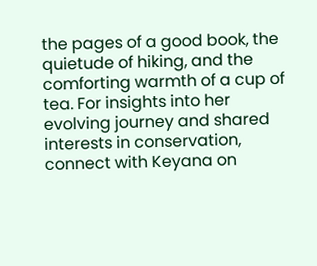the pages of a good book, the quietude of hiking, and the comforting warmth of a cup of tea. For insights into her evolving journey and shared interests in conservation, connect with Keyana on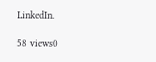LinkedIn.

58 views0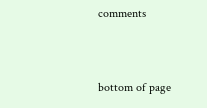comments


bottom of page